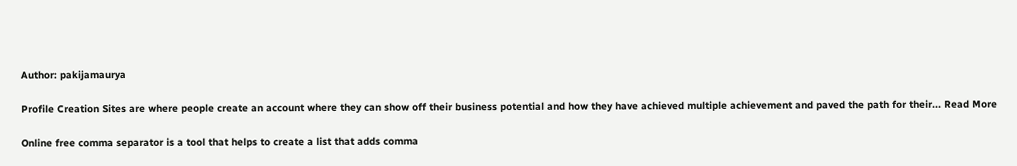Author: pakijamaurya

Profile Creation Sites are where people create an account where they can show off their business potential and how they have achieved multiple achievement and paved the path for their... Read More

Online free comma separator is a tool that helps to create a list that adds comma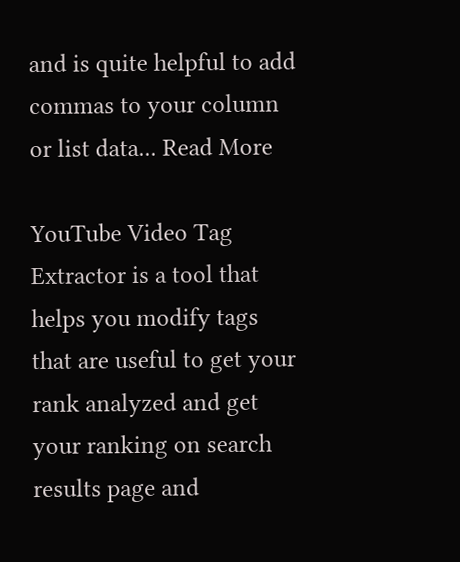and is quite helpful to add commas to your column or list data... Read More

YouTube Video Tag Extractor is a tool that helps you modify tags that are useful to get your rank analyzed and get your ranking on search results page and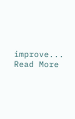improve... Read More